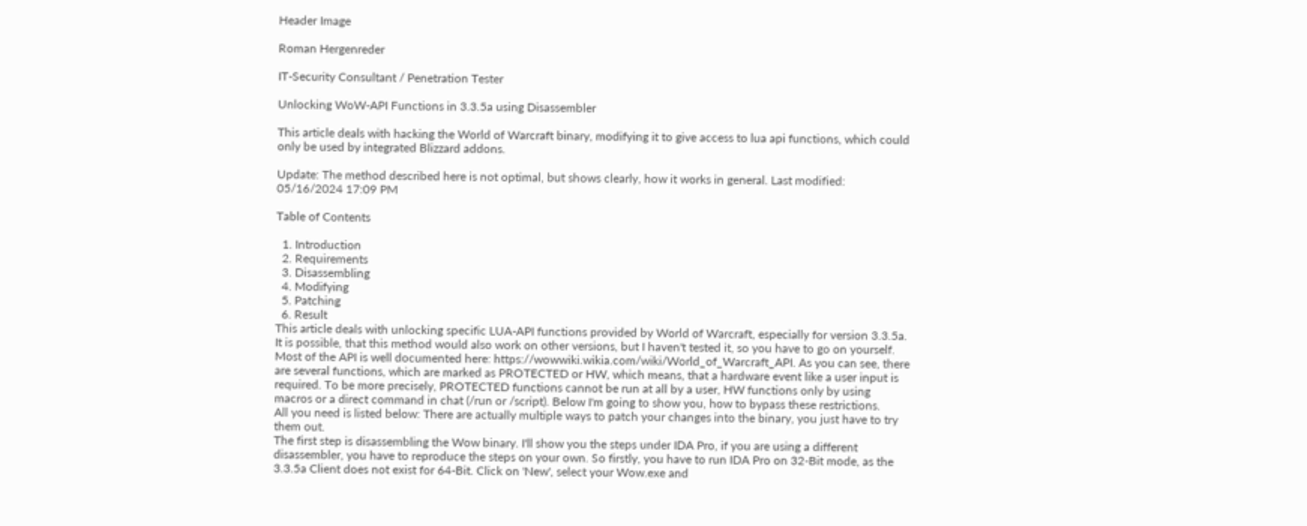Header Image

Roman Hergenreder

IT-Security Consultant / Penetration Tester

Unlocking WoW-API Functions in 3.3.5a using Disassembler

This article deals with hacking the World of Warcraft binary, modifying it to give access to lua api functions, which could only be used by integrated Blizzard addons.

Update: The method described here is not optimal, but shows clearly, how it works in general. Last modified: 05/16/2024 17:09 PM

Table of Contents

  1. Introduction
  2. Requirements
  3. Disassembling
  4. Modifying
  5. Patching
  6. Result
This article deals with unlocking specific LUA-API functions provided by World of Warcraft, especially for version 3.3.5a. It is possible, that this method would also work on other versions, but I haven't tested it, so you have to go on yourself. Most of the API is well documented here: https://wowwiki.wikia.com/wiki/World_of_Warcraft_API. As you can see, there are several functions, which are marked as PROTECTED or HW, which means, that a hardware event like a user input is required. To be more precisely, PROTECTED functions cannot be run at all by a user, HW functions only by using macros or a direct command in chat (/run or /script). Below I'm going to show you, how to bypass these restrictions.
All you need is listed below: There are actually multiple ways to patch your changes into the binary, you just have to try them out.
The first step is disassembling the Wow binary. I'll show you the steps under IDA Pro, if you are using a different disassembler, you have to reproduce the steps on your own. So firstly, you have to run IDA Pro on 32-Bit mode, as the 3.3.5a Client does not exist for 64-Bit. Click on 'New', select your Wow.exe and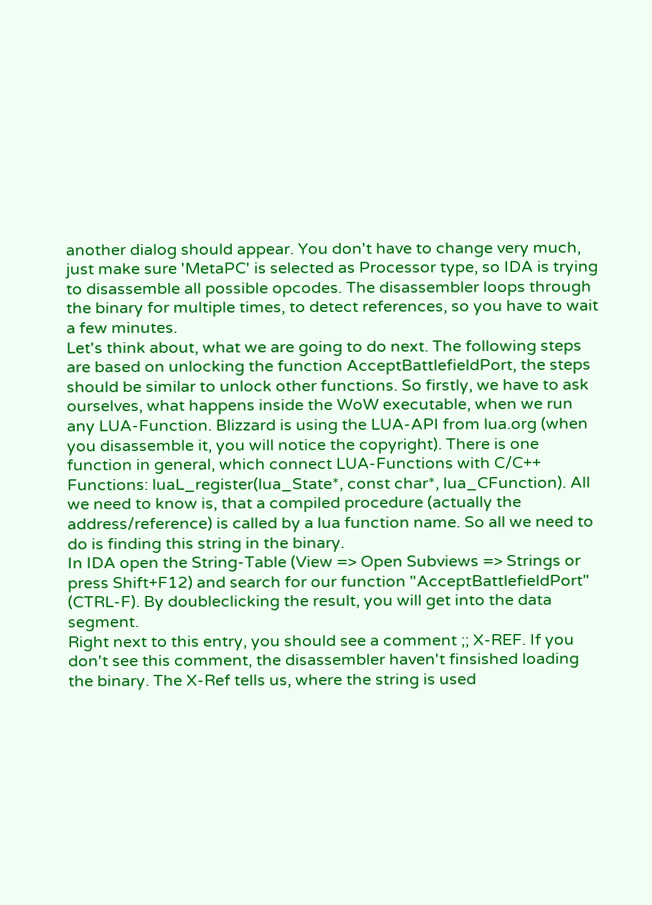another dialog should appear. You don't have to change very much, just make sure 'MetaPC' is selected as Processor type, so IDA is trying to disassemble all possible opcodes. The disassembler loops through the binary for multiple times, to detect references, so you have to wait a few minutes.
Let's think about, what we are going to do next. The following steps are based on unlocking the function AcceptBattlefieldPort, the steps should be similar to unlock other functions. So firstly, we have to ask ourselves, what happens inside the WoW executable, when we run any LUA-Function. Blizzard is using the LUA-API from lua.org (when you disassemble it, you will notice the copyright). There is one function in general, which connect LUA-Functions with C/C++ Functions: luaL_register(lua_State*, const char*, lua_CFunction). All we need to know is, that a compiled procedure (actually the address/reference) is called by a lua function name. So all we need to do is finding this string in the binary.
In IDA open the String-Table (View => Open Subviews => Strings or press Shift+F12) and search for our function "AcceptBattlefieldPort" (CTRL-F). By doubleclicking the result, you will get into the data segment.
Right next to this entry, you should see a comment ;; X-REF. If you don't see this comment, the disassembler haven't finsished loading the binary. The X-Ref tells us, where the string is used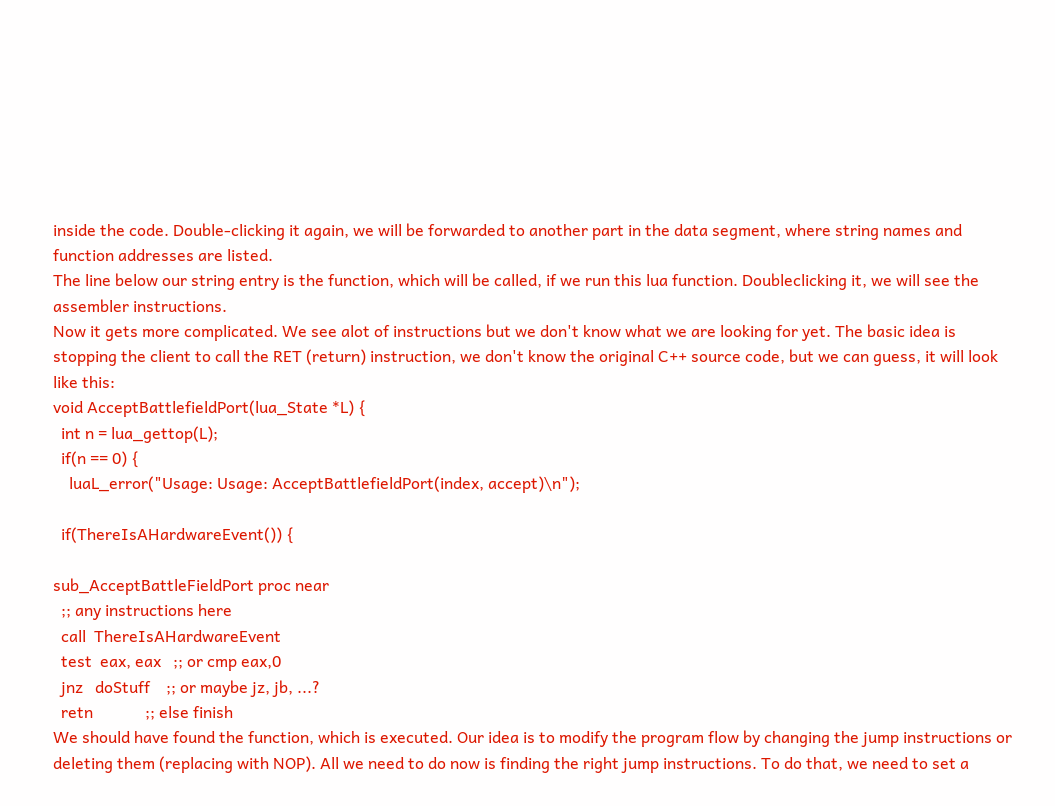inside the code. Double-clicking it again, we will be forwarded to another part in the data segment, where string names and function addresses are listed.
The line below our string entry is the function, which will be called, if we run this lua function. Doubleclicking it, we will see the assembler instructions.
Now it gets more complicated. We see alot of instructions but we don't know what we are looking for yet. The basic idea is stopping the client to call the RET (return) instruction, we don't know the original C++ source code, but we can guess, it will look like this:
void AcceptBattlefieldPort(lua_State *L) {
  int n = lua_gettop(L);
  if(n == 0) {
    luaL_error("Usage: Usage: AcceptBattlefieldPort(index, accept)\n");

  if(ThereIsAHardwareEvent()) {

sub_AcceptBattleFieldPort proc near
  ;; any instructions here
  call  ThereIsAHardwareEvent
  test  eax, eax   ;; or cmp eax,0
  jnz   doStuff    ;; or maybe jz, jb, ...?
  retn             ;; else finish
We should have found the function, which is executed. Our idea is to modify the program flow by changing the jump instructions or deleting them (replacing with NOP). All we need to do now is finding the right jump instructions. To do that, we need to set a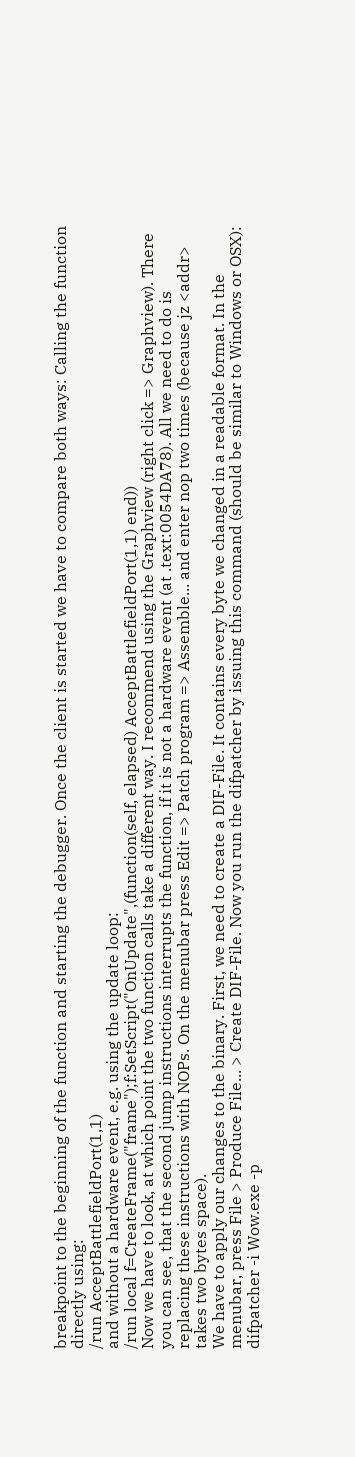breakpoint to the beginning of the function and starting the debugger. Once the client is started we have to compare both ways: Calling the function directly using:
/run AcceptBattlefieldPort(1,1)
and without a hardware event, e.g. using the update loop:
/run local f=CreateFrame("frame");f:SetScript("OnUpdate",(function(self, elapsed) AcceptBattlefieldPort(1,1) end))
Now we have to look, at which point the two function calls take a different way. I recommend using the Graphview (right click => Graphview). There you can see, that the second jump instructions interrupts the function, if it is not a hardware event (at .text:0054DA78). All we need to do is replacing these instructions with NOPs. On the menubar press Edit => Patch program => Assemble... and enter nop two times (because jz <addr> takes two bytes space).
We have to apply our changes to the binary. First, we need to create a DIF-File. It contains every byte we changed in a readable format. In the menubar, press File > Produce File... > Create DIF-File. Now you run the difpatcher by issuing this command (should be similar to Windows or OSX): difpatcher -i Wow.exe -p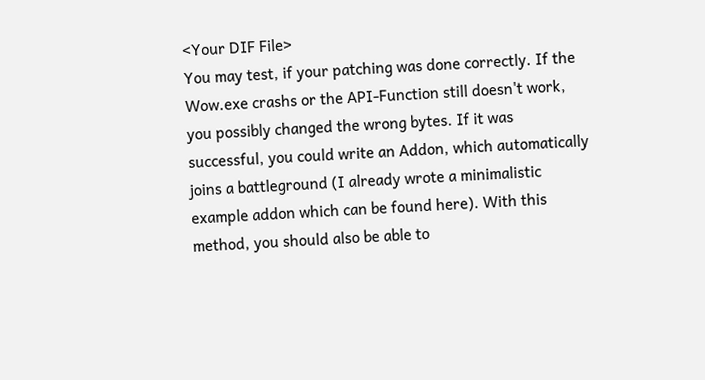<Your DIF File>
You may test, if your patching was done correctly. If the Wow.exe crashs or the API-Function still doesn't work, you possibly changed the wrong bytes. If it was successful, you could write an Addon, which automatically joins a battleground (I already wrote a minimalistic example addon which can be found here). With this method, you should also be able to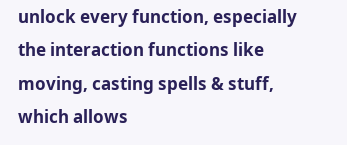unlock every function, especially the interaction functions like moving, casting spells & stuff, which allows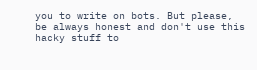you to write on bots. But please, be always honest and don't use this hacky stuff to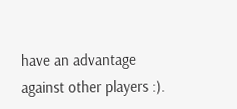have an advantage against other players :).